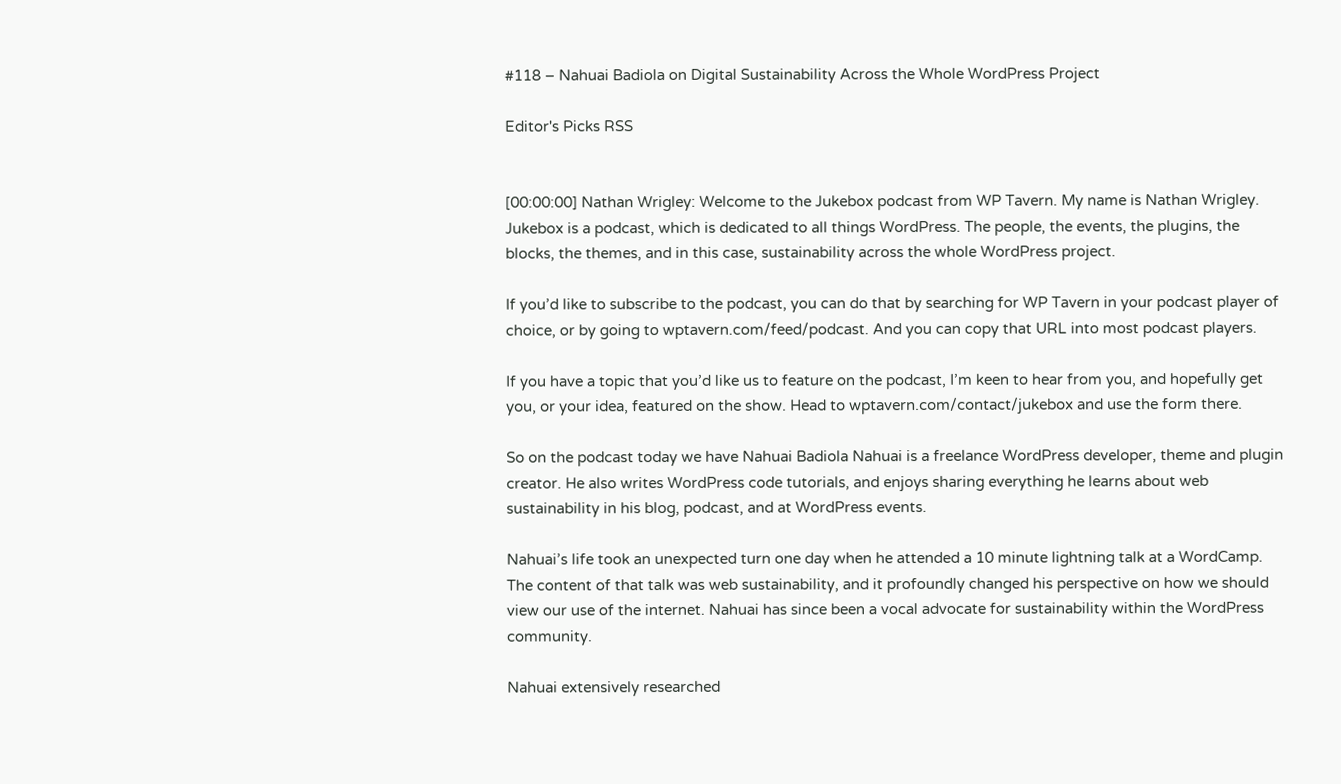#118 – Nahuai Badiola on Digital Sustainability Across the Whole WordPress Project

Editor's Picks RSS


[00:00:00] Nathan Wrigley: Welcome to the Jukebox podcast from WP Tavern. My name is Nathan Wrigley. Jukebox is a podcast, which is dedicated to all things WordPress. The people, the events, the plugins, the blocks, the themes, and in this case, sustainability across the whole WordPress project.

If you’d like to subscribe to the podcast, you can do that by searching for WP Tavern in your podcast player of choice, or by going to wptavern.com/feed/podcast. And you can copy that URL into most podcast players.

If you have a topic that you’d like us to feature on the podcast, I’m keen to hear from you, and hopefully get you, or your idea, featured on the show. Head to wptavern.com/contact/jukebox and use the form there.

So on the podcast today we have Nahuai Badiola Nahuai is a freelance WordPress developer, theme and plugin creator. He also writes WordPress code tutorials, and enjoys sharing everything he learns about web sustainability in his blog, podcast, and at WordPress events.

Nahuai’s life took an unexpected turn one day when he attended a 10 minute lightning talk at a WordCamp. The content of that talk was web sustainability, and it profoundly changed his perspective on how we should view our use of the internet. Nahuai has since been a vocal advocate for sustainability within the WordPress community.

Nahuai extensively researched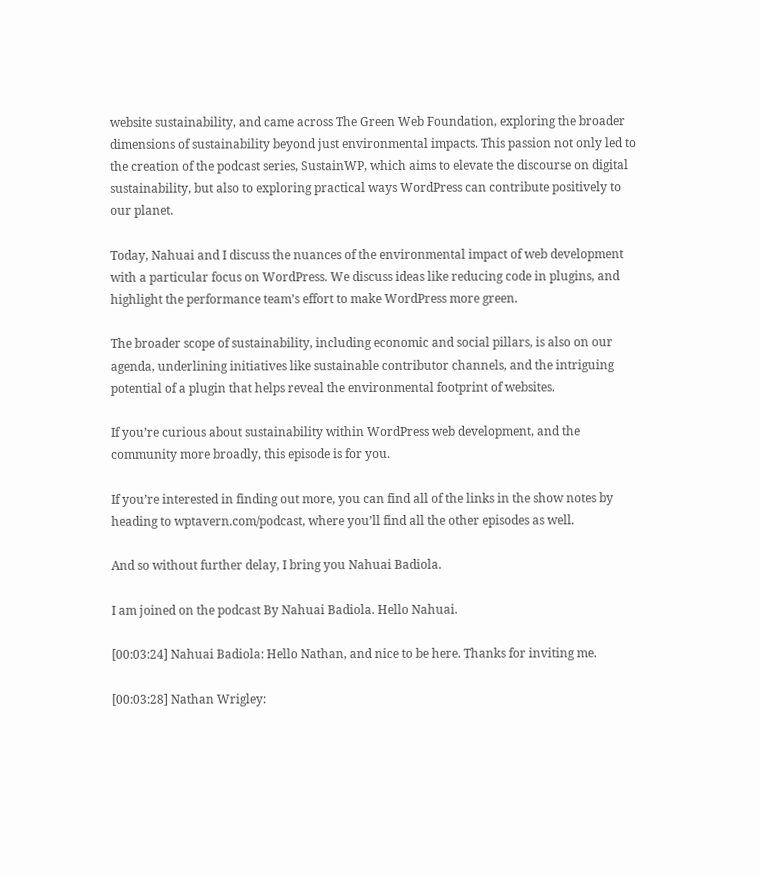website sustainability, and came across The Green Web Foundation, exploring the broader dimensions of sustainability beyond just environmental impacts. This passion not only led to the creation of the podcast series, SustainWP, which aims to elevate the discourse on digital sustainability, but also to exploring practical ways WordPress can contribute positively to our planet.

Today, Nahuai and I discuss the nuances of the environmental impact of web development with a particular focus on WordPress. We discuss ideas like reducing code in plugins, and highlight the performance team’s effort to make WordPress more green.

The broader scope of sustainability, including economic and social pillars, is also on our agenda, underlining initiatives like sustainable contributor channels, and the intriguing potential of a plugin that helps reveal the environmental footprint of websites.

If you’re curious about sustainability within WordPress web development, and the community more broadly, this episode is for you.

If you’re interested in finding out more, you can find all of the links in the show notes by heading to wptavern.com/podcast, where you’ll find all the other episodes as well.

And so without further delay, I bring you Nahuai Badiola.

I am joined on the podcast By Nahuai Badiola. Hello Nahuai.

[00:03:24] Nahuai Badiola: Hello Nathan, and nice to be here. Thanks for inviting me.

[00:03:28] Nathan Wrigley: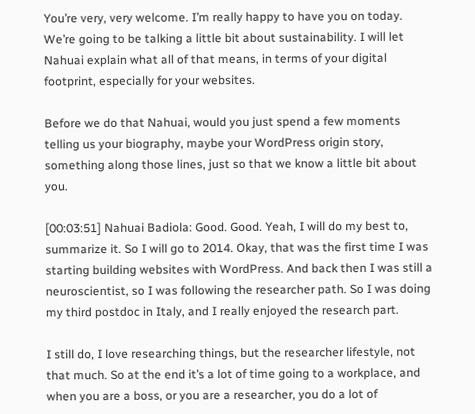You’re very, very welcome. I’m really happy to have you on today. We’re going to be talking a little bit about sustainability. I will let Nahuai explain what all of that means, in terms of your digital footprint, especially for your websites.

Before we do that Nahuai, would you just spend a few moments telling us your biography, maybe your WordPress origin story, something along those lines, just so that we know a little bit about you.

[00:03:51] Nahuai Badiola: Good. Good. Yeah, I will do my best to, summarize it. So I will go to 2014. Okay, that was the first time I was starting building websites with WordPress. And back then I was still a neuroscientist, so I was following the researcher path. So I was doing my third postdoc in Italy, and I really enjoyed the research part.

I still do, I love researching things, but the researcher lifestyle, not that much. So at the end it’s a lot of time going to a workplace, and when you are a boss, or you are a researcher, you do a lot of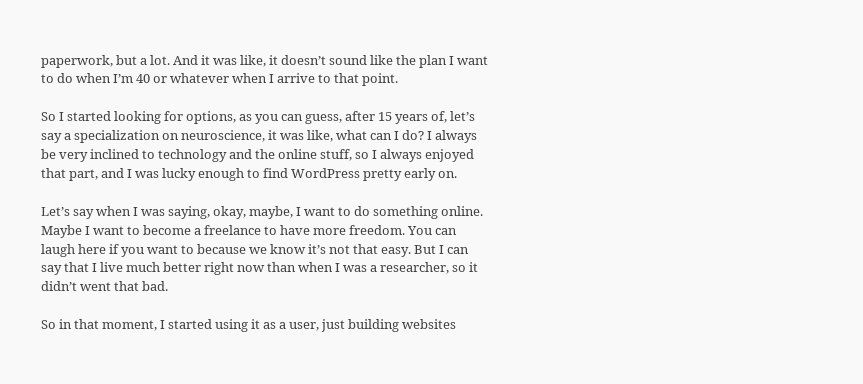paperwork, but a lot. And it was like, it doesn’t sound like the plan I want to do when I’m 40 or whatever when I arrive to that point.

So I started looking for options, as you can guess, after 15 years of, let’s say a specialization on neuroscience, it was like, what can I do? I always be very inclined to technology and the online stuff, so I always enjoyed that part, and I was lucky enough to find WordPress pretty early on.

Let’s say when I was saying, okay, maybe, I want to do something online. Maybe I want to become a freelance to have more freedom. You can laugh here if you want to because we know it’s not that easy. But I can say that I live much better right now than when I was a researcher, so it didn’t went that bad.

So in that moment, I started using it as a user, just building websites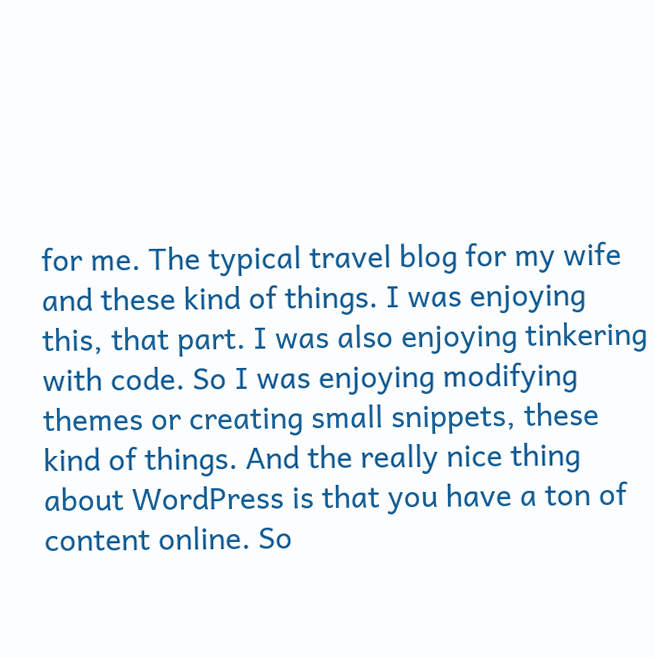for me. The typical travel blog for my wife and these kind of things. I was enjoying this, that part. I was also enjoying tinkering with code. So I was enjoying modifying themes or creating small snippets, these kind of things. And the really nice thing about WordPress is that you have a ton of content online. So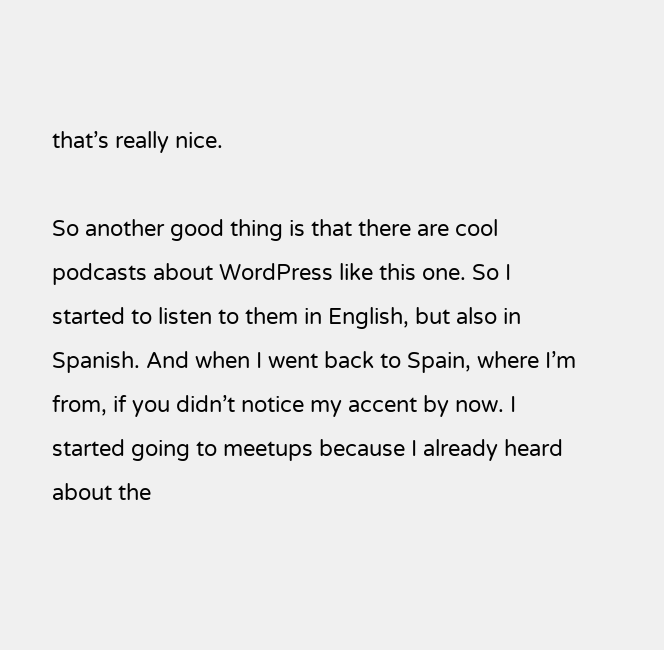that’s really nice.

So another good thing is that there are cool podcasts about WordPress like this one. So I started to listen to them in English, but also in Spanish. And when I went back to Spain, where I’m from, if you didn’t notice my accent by now. I started going to meetups because I already heard about the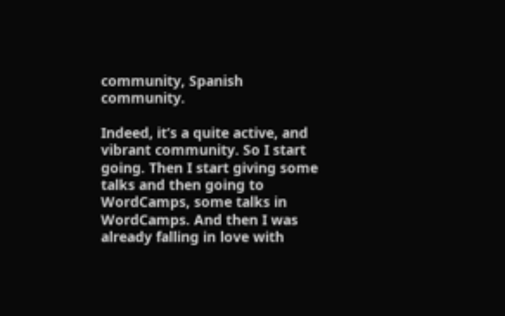community, Spanish community.

Indeed, it’s a quite active, and vibrant community. So I start going. Then I start giving some talks and then going to WordCamps, some talks in WordCamps. And then I was already falling in love with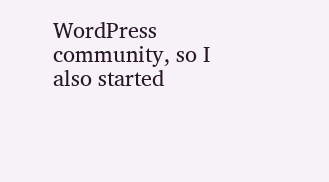WordPress community, so I also started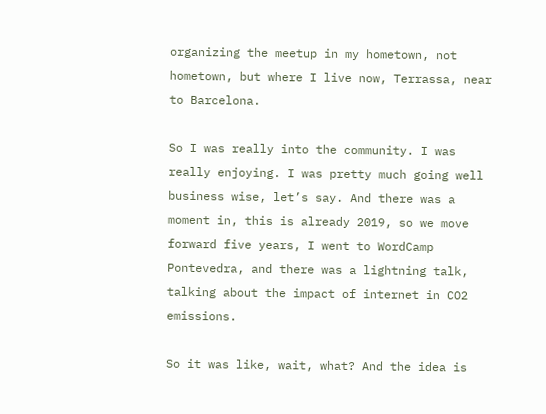organizing the meetup in my hometown, not hometown, but where I live now, Terrassa, near to Barcelona.

So I was really into the community. I was really enjoying. I was pretty much going well business wise, let’s say. And there was a moment in, this is already 2019, so we move forward five years, I went to WordCamp Pontevedra, and there was a lightning talk, talking about the impact of internet in CO2 emissions.

So it was like, wait, what? And the idea is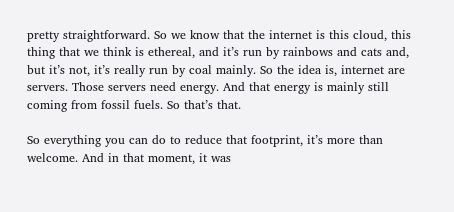pretty straightforward. So we know that the internet is this cloud, this thing that we think is ethereal, and it’s run by rainbows and cats and, but it’s not, it’s really run by coal mainly. So the idea is, internet are servers. Those servers need energy. And that energy is mainly still coming from fossil fuels. So that’s that.

So everything you can do to reduce that footprint, it’s more than welcome. And in that moment, it was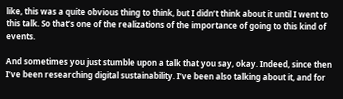like, this was a quite obvious thing to think, but I didn’t think about it until I went to this talk. So that’s one of the realizations of the importance of going to this kind of events.

And sometimes you just stumble upon a talk that you say, okay. Indeed, since then I’ve been researching digital sustainability. I’ve been also talking about it, and for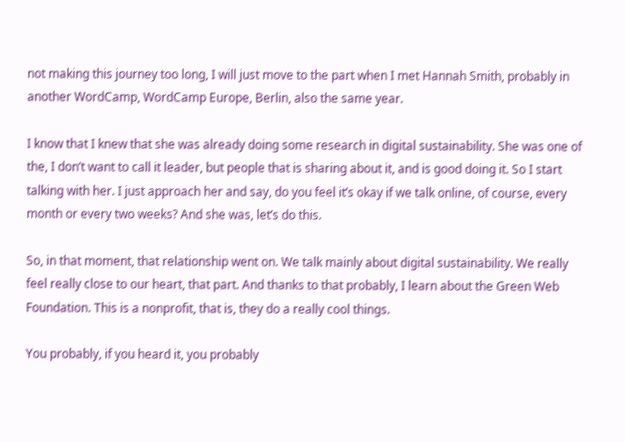not making this journey too long, I will just move to the part when I met Hannah Smith, probably in another WordCamp, WordCamp Europe, Berlin, also the same year.

I know that I knew that she was already doing some research in digital sustainability. She was one of the, I don’t want to call it leader, but people that is sharing about it, and is good doing it. So I start talking with her. I just approach her and say, do you feel it’s okay if we talk online, of course, every month or every two weeks? And she was, let’s do this.

So, in that moment, that relationship went on. We talk mainly about digital sustainability. We really feel really close to our heart, that part. And thanks to that probably, I learn about the Green Web Foundation. This is a nonprofit, that is, they do a really cool things.

You probably, if you heard it, you probably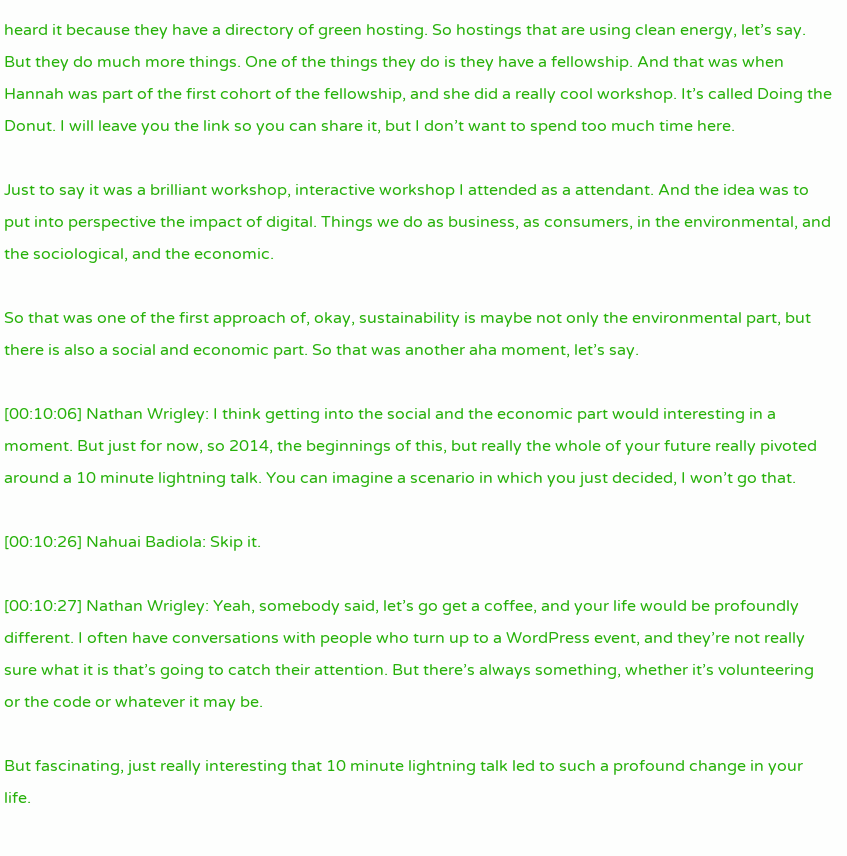heard it because they have a directory of green hosting. So hostings that are using clean energy, let’s say. But they do much more things. One of the things they do is they have a fellowship. And that was when Hannah was part of the first cohort of the fellowship, and she did a really cool workshop. It’s called Doing the Donut. I will leave you the link so you can share it, but I don’t want to spend too much time here.

Just to say it was a brilliant workshop, interactive workshop I attended as a attendant. And the idea was to put into perspective the impact of digital. Things we do as business, as consumers, in the environmental, and the sociological, and the economic.

So that was one of the first approach of, okay, sustainability is maybe not only the environmental part, but there is also a social and economic part. So that was another aha moment, let’s say.

[00:10:06] Nathan Wrigley: I think getting into the social and the economic part would interesting in a moment. But just for now, so 2014, the beginnings of this, but really the whole of your future really pivoted around a 10 minute lightning talk. You can imagine a scenario in which you just decided, I won’t go that.

[00:10:26] Nahuai Badiola: Skip it.

[00:10:27] Nathan Wrigley: Yeah, somebody said, let’s go get a coffee, and your life would be profoundly different. I often have conversations with people who turn up to a WordPress event, and they’re not really sure what it is that’s going to catch their attention. But there’s always something, whether it’s volunteering or the code or whatever it may be.

But fascinating, just really interesting that 10 minute lightning talk led to such a profound change in your life.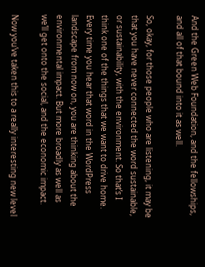And the Green Web Foundation, and the fellowships, and all of that bound into it as well.

So, okay, for those people who are listening, it may be that you have never connected the word sustainable, or sustainability, with the environment. So that’s I think one of the things that we want to drive home. Every time you hear that word in the WordPress landscape from now on, you are thinking about the environmental impact. But more broadly as well as we’ll get onto the social, and the economic impact.

Now you’ve taken this to a really interesting new level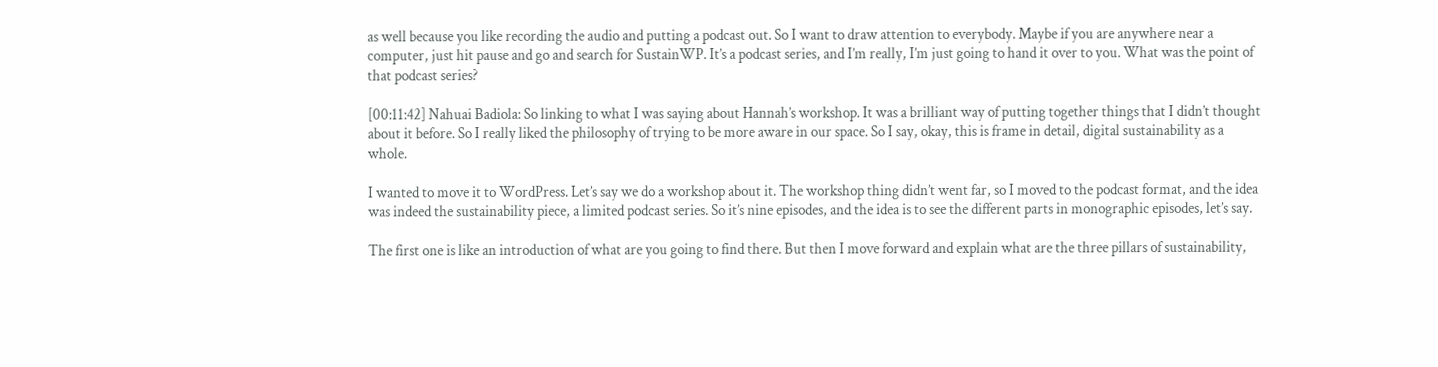as well because you like recording the audio and putting a podcast out. So I want to draw attention to everybody. Maybe if you are anywhere near a computer, just hit pause and go and search for SustainWP. It’s a podcast series, and I’m really, I’m just going to hand it over to you. What was the point of that podcast series?

[00:11:42] Nahuai Badiola: So linking to what I was saying about Hannah’s workshop. It was a brilliant way of putting together things that I didn’t thought about it before. So I really liked the philosophy of trying to be more aware in our space. So I say, okay, this is frame in detail, digital sustainability as a whole.

I wanted to move it to WordPress. Let’s say we do a workshop about it. The workshop thing didn’t went far, so I moved to the podcast format, and the idea was indeed the sustainability piece, a limited podcast series. So it’s nine episodes, and the idea is to see the different parts in monographic episodes, let’s say.

The first one is like an introduction of what are you going to find there. But then I move forward and explain what are the three pillars of sustainability,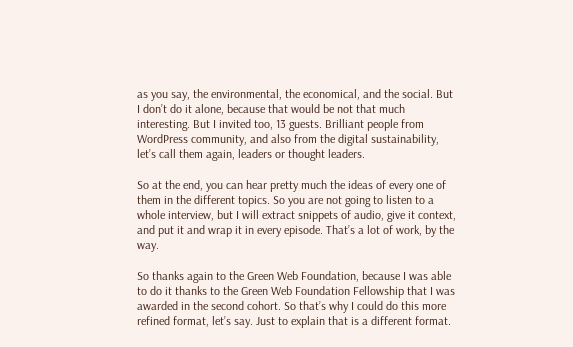as you say, the environmental, the economical, and the social. But I don’t do it alone, because that would be not that much interesting. But I invited too, 13 guests. Brilliant people from WordPress community, and also from the digital sustainability, let’s call them again, leaders or thought leaders.

So at the end, you can hear pretty much the ideas of every one of them in the different topics. So you are not going to listen to a whole interview, but I will extract snippets of audio, give it context, and put it and wrap it in every episode. That’s a lot of work, by the way.

So thanks again to the Green Web Foundation, because I was able to do it thanks to the Green Web Foundation Fellowship that I was awarded in the second cohort. So that’s why I could do this more refined format, let’s say. Just to explain that is a different format.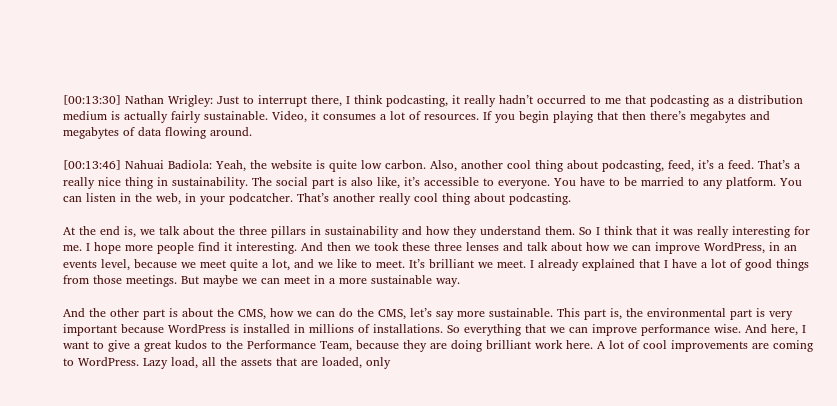[00:13:30] Nathan Wrigley: Just to interrupt there, I think podcasting, it really hadn’t occurred to me that podcasting as a distribution medium is actually fairly sustainable. Video, it consumes a lot of resources. If you begin playing that then there’s megabytes and megabytes of data flowing around.

[00:13:46] Nahuai Badiola: Yeah, the website is quite low carbon. Also, another cool thing about podcasting, feed, it’s a feed. That’s a really nice thing in sustainability. The social part is also like, it’s accessible to everyone. You have to be married to any platform. You can listen in the web, in your podcatcher. That’s another really cool thing about podcasting.

At the end is, we talk about the three pillars in sustainability and how they understand them. So I think that it was really interesting for me. I hope more people find it interesting. And then we took these three lenses and talk about how we can improve WordPress, in an events level, because we meet quite a lot, and we like to meet. It’s brilliant we meet. I already explained that I have a lot of good things from those meetings. But maybe we can meet in a more sustainable way.

And the other part is about the CMS, how we can do the CMS, let’s say more sustainable. This part is, the environmental part is very important because WordPress is installed in millions of installations. So everything that we can improve performance wise. And here, I want to give a great kudos to the Performance Team, because they are doing brilliant work here. A lot of cool improvements are coming to WordPress. Lazy load, all the assets that are loaded, only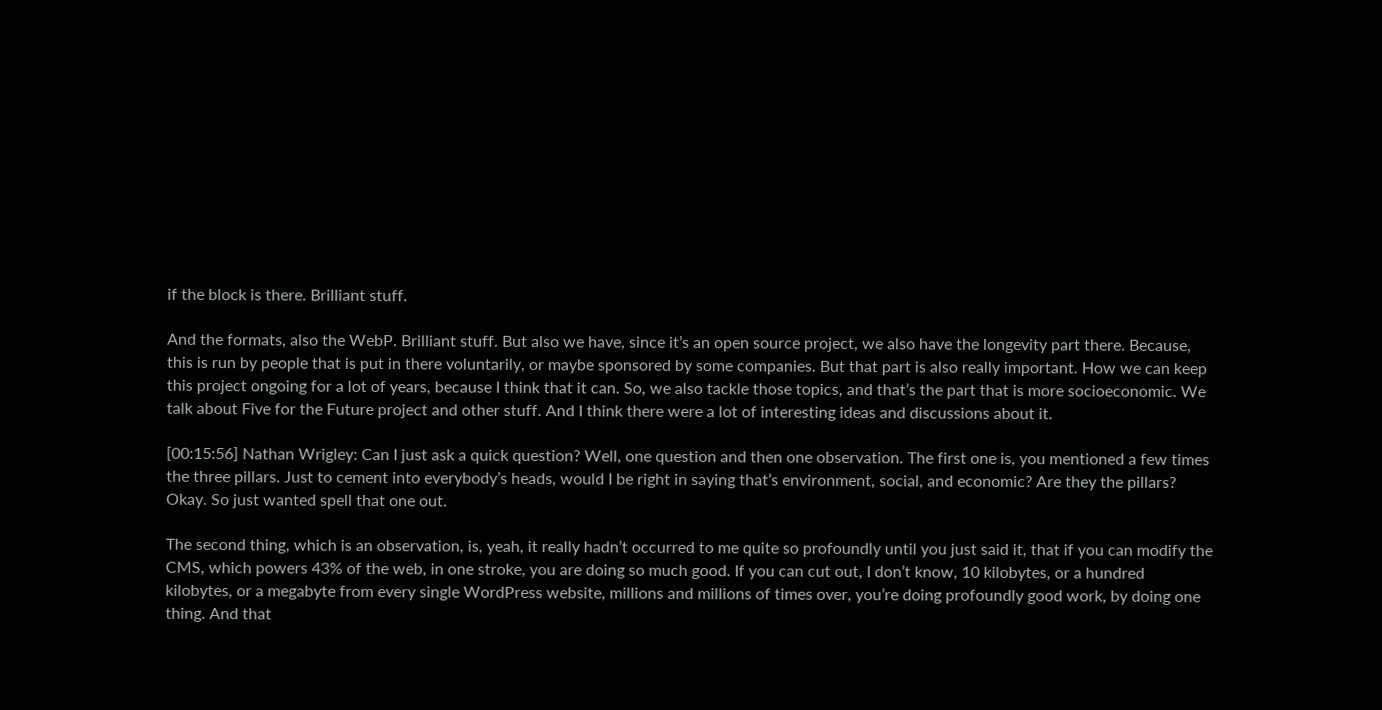if the block is there. Brilliant stuff.

And the formats, also the WebP. Brilliant stuff. But also we have, since it’s an open source project, we also have the longevity part there. Because, this is run by people that is put in there voluntarily, or maybe sponsored by some companies. But that part is also really important. How we can keep this project ongoing for a lot of years, because I think that it can. So, we also tackle those topics, and that’s the part that is more socioeconomic. We talk about Five for the Future project and other stuff. And I think there were a lot of interesting ideas and discussions about it.

[00:15:56] Nathan Wrigley: Can I just ask a quick question? Well, one question and then one observation. The first one is, you mentioned a few times the three pillars. Just to cement into everybody’s heads, would I be right in saying that’s environment, social, and economic? Are they the pillars? Okay. So just wanted spell that one out.

The second thing, which is an observation, is, yeah, it really hadn’t occurred to me quite so profoundly until you just said it, that if you can modify the CMS, which powers 43% of the web, in one stroke, you are doing so much good. If you can cut out, I don’t know, 10 kilobytes, or a hundred kilobytes, or a megabyte from every single WordPress website, millions and millions of times over, you’re doing profoundly good work, by doing one thing. And that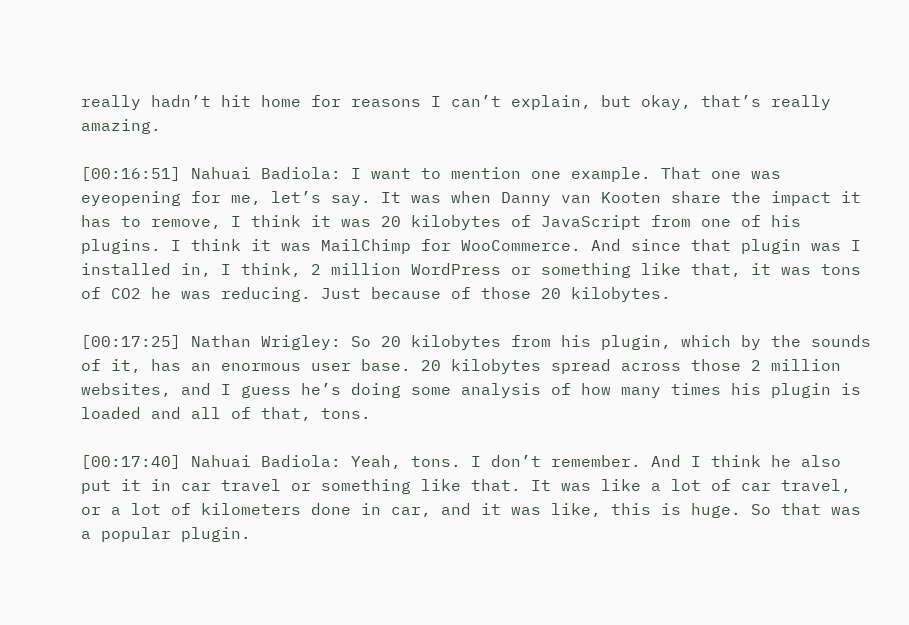really hadn’t hit home for reasons I can’t explain, but okay, that’s really amazing.

[00:16:51] Nahuai Badiola: I want to mention one example. That one was eyeopening for me, let’s say. It was when Danny van Kooten share the impact it has to remove, I think it was 20 kilobytes of JavaScript from one of his plugins. I think it was MailChimp for WooCommerce. And since that plugin was I installed in, I think, 2 million WordPress or something like that, it was tons of CO2 he was reducing. Just because of those 20 kilobytes.

[00:17:25] Nathan Wrigley: So 20 kilobytes from his plugin, which by the sounds of it, has an enormous user base. 20 kilobytes spread across those 2 million websites, and I guess he’s doing some analysis of how many times his plugin is loaded and all of that, tons.

[00:17:40] Nahuai Badiola: Yeah, tons. I don’t remember. And I think he also put it in car travel or something like that. It was like a lot of car travel, or a lot of kilometers done in car, and it was like, this is huge. So that was a popular plugin.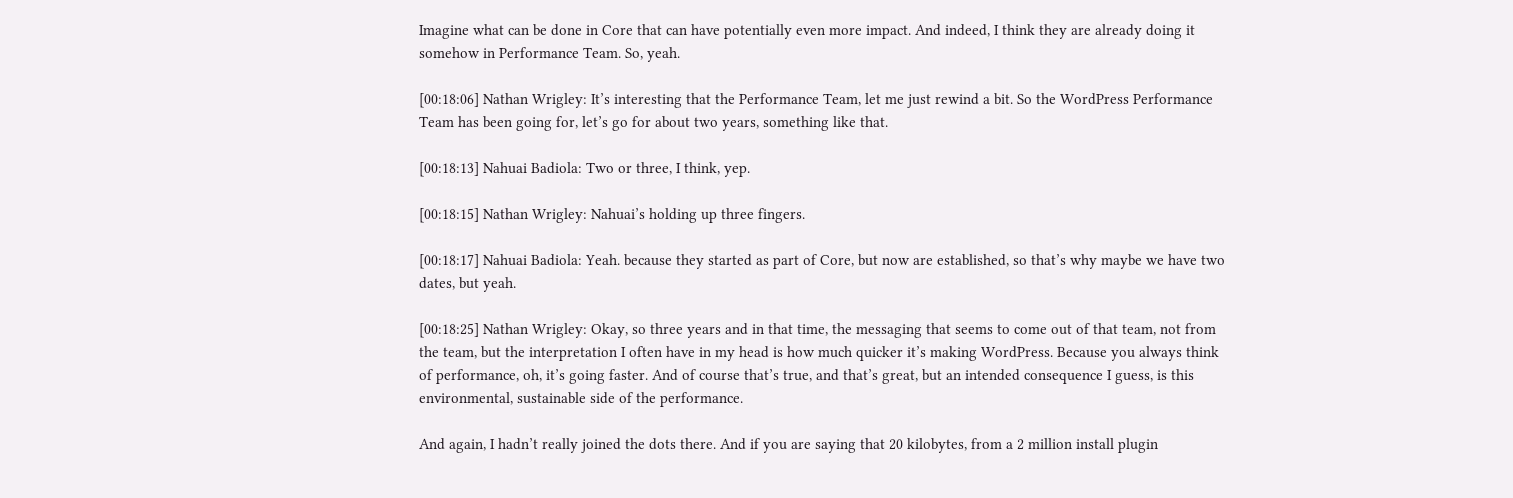Imagine what can be done in Core that can have potentially even more impact. And indeed, I think they are already doing it somehow in Performance Team. So, yeah.

[00:18:06] Nathan Wrigley: It’s interesting that the Performance Team, let me just rewind a bit. So the WordPress Performance Team has been going for, let’s go for about two years, something like that.

[00:18:13] Nahuai Badiola: Two or three, I think, yep.

[00:18:15] Nathan Wrigley: Nahuai’s holding up three fingers.

[00:18:17] Nahuai Badiola: Yeah. because they started as part of Core, but now are established, so that’s why maybe we have two dates, but yeah.

[00:18:25] Nathan Wrigley: Okay, so three years and in that time, the messaging that seems to come out of that team, not from the team, but the interpretation I often have in my head is how much quicker it’s making WordPress. Because you always think of performance, oh, it’s going faster. And of course that’s true, and that’s great, but an intended consequence I guess, is this environmental, sustainable side of the performance.

And again, I hadn’t really joined the dots there. And if you are saying that 20 kilobytes, from a 2 million install plugin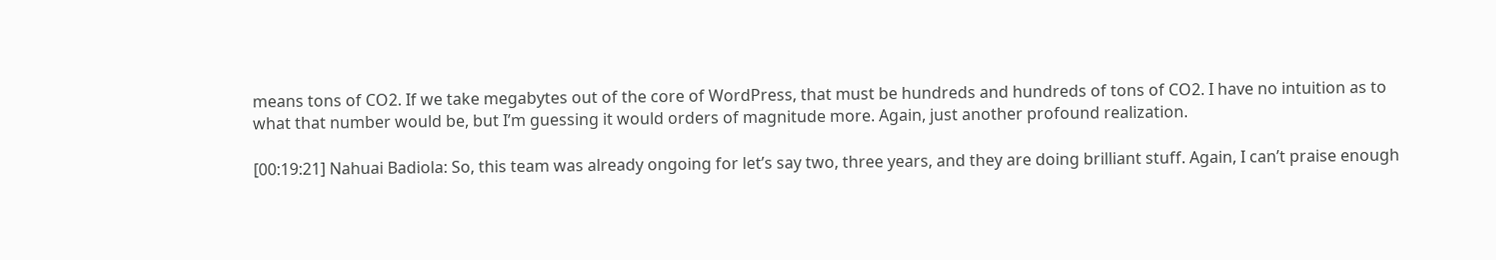means tons of CO2. If we take megabytes out of the core of WordPress, that must be hundreds and hundreds of tons of CO2. I have no intuition as to what that number would be, but I’m guessing it would orders of magnitude more. Again, just another profound realization.

[00:19:21] Nahuai Badiola: So, this team was already ongoing for let’s say two, three years, and they are doing brilliant stuff. Again, I can’t praise enough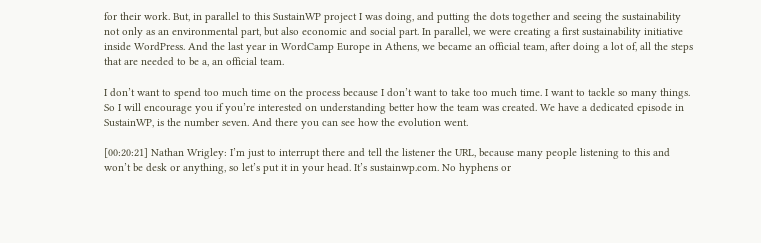for their work. But, in parallel to this SustainWP project I was doing, and putting the dots together and seeing the sustainability not only as an environmental part, but also economic and social part. In parallel, we were creating a first sustainability initiative inside WordPress. And the last year in WordCamp Europe in Athens, we became an official team, after doing a lot of, all the steps that are needed to be a, an official team.

I don’t want to spend too much time on the process because I don’t want to take too much time. I want to tackle so many things. So I will encourage you if you’re interested on understanding better how the team was created. We have a dedicated episode in SustainWP, is the number seven. And there you can see how the evolution went.

[00:20:21] Nathan Wrigley: I’m just to interrupt there and tell the listener the URL, because many people listening to this and won’t be desk or anything, so let’s put it in your head. It’s sustainwp.com. No hyphens or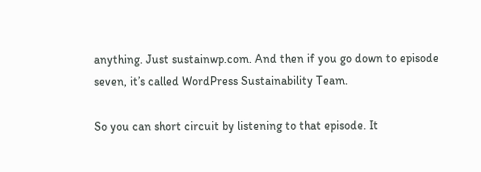anything. Just sustainwp.com. And then if you go down to episode seven, it’s called WordPress Sustainability Team.

So you can short circuit by listening to that episode. It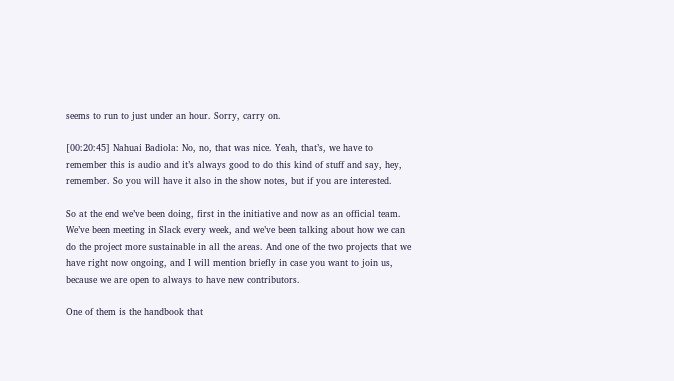seems to run to just under an hour. Sorry, carry on.

[00:20:45] Nahuai Badiola: No, no, that was nice. Yeah, that’s, we have to remember this is audio and it’s always good to do this kind of stuff and say, hey, remember. So you will have it also in the show notes, but if you are interested.

So at the end we’ve been doing, first in the initiative and now as an official team. We’ve been meeting in Slack every week, and we’ve been talking about how we can do the project more sustainable in all the areas. And one of the two projects that we have right now ongoing, and I will mention briefly in case you want to join us, because we are open to always to have new contributors.

One of them is the handbook that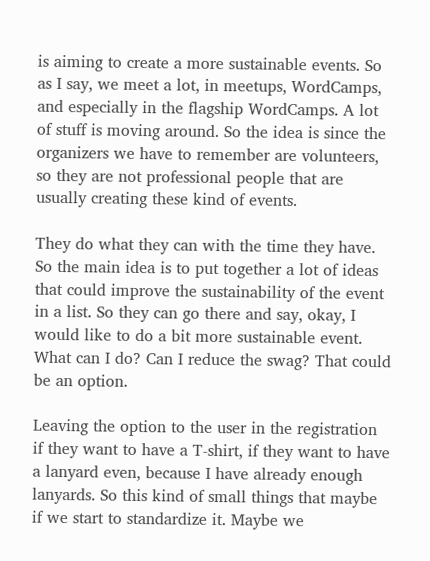is aiming to create a more sustainable events. So as I say, we meet a lot, in meetups, WordCamps, and especially in the flagship WordCamps. A lot of stuff is moving around. So the idea is since the organizers we have to remember are volunteers, so they are not professional people that are usually creating these kind of events.

They do what they can with the time they have. So the main idea is to put together a lot of ideas that could improve the sustainability of the event in a list. So they can go there and say, okay, I would like to do a bit more sustainable event. What can I do? Can I reduce the swag? That could be an option.

Leaving the option to the user in the registration if they want to have a T-shirt, if they want to have a lanyard even, because I have already enough lanyards. So this kind of small things that maybe if we start to standardize it. Maybe we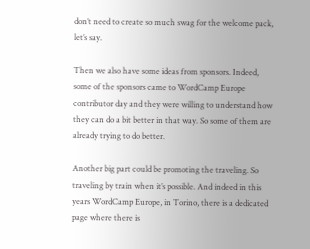don’t need to create so much swag for the welcome pack, let’s say.

Then we also have some ideas from sponsors. Indeed, some of the sponsors came to WordCamp Europe contributor day and they were willing to understand how they can do a bit better in that way. So some of them are already trying to do better.

Another big part could be promoting the traveling. So traveling by train when it’s possible. And indeed in this years WordCamp Europe, in Torino, there is a dedicated page where there is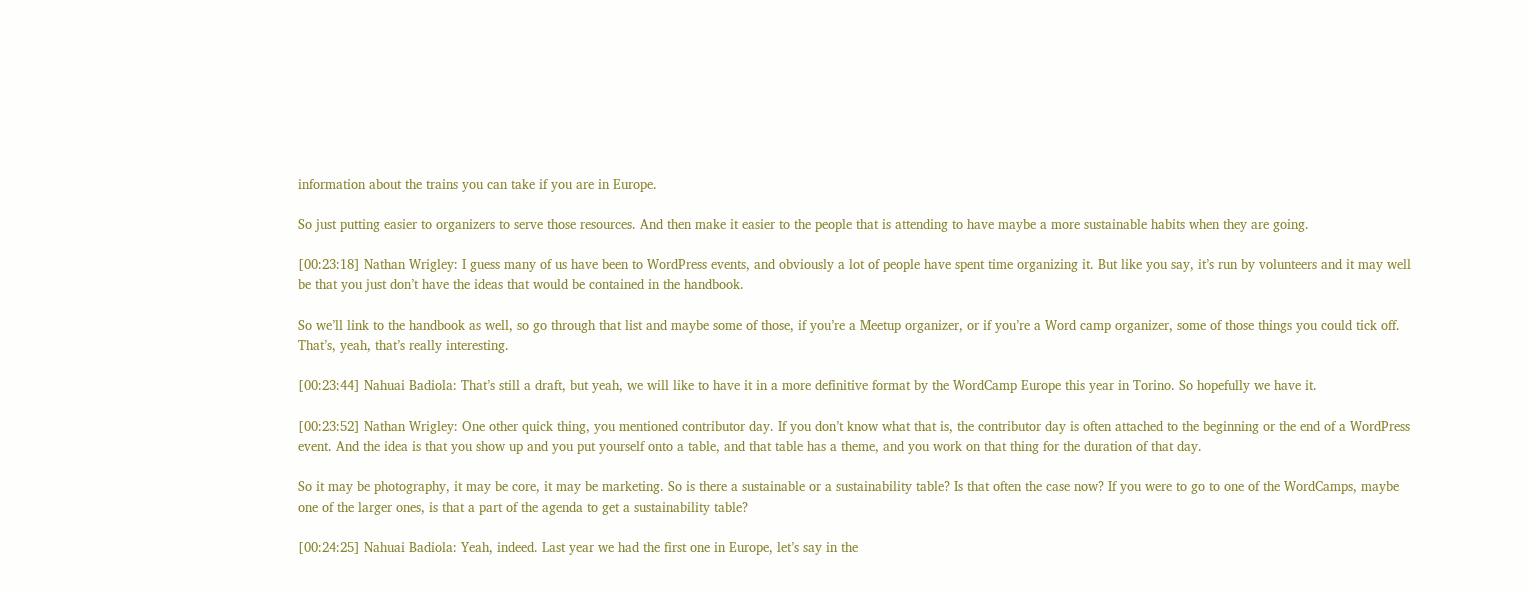information about the trains you can take if you are in Europe.

So just putting easier to organizers to serve those resources. And then make it easier to the people that is attending to have maybe a more sustainable habits when they are going.

[00:23:18] Nathan Wrigley: I guess many of us have been to WordPress events, and obviously a lot of people have spent time organizing it. But like you say, it’s run by volunteers and it may well be that you just don’t have the ideas that would be contained in the handbook.

So we’ll link to the handbook as well, so go through that list and maybe some of those, if you’re a Meetup organizer, or if you’re a Word camp organizer, some of those things you could tick off. That’s, yeah, that’s really interesting.

[00:23:44] Nahuai Badiola: That’s still a draft, but yeah, we will like to have it in a more definitive format by the WordCamp Europe this year in Torino. So hopefully we have it.

[00:23:52] Nathan Wrigley: One other quick thing, you mentioned contributor day. If you don’t know what that is, the contributor day is often attached to the beginning or the end of a WordPress event. And the idea is that you show up and you put yourself onto a table, and that table has a theme, and you work on that thing for the duration of that day.

So it may be photography, it may be core, it may be marketing. So is there a sustainable or a sustainability table? Is that often the case now? If you were to go to one of the WordCamps, maybe one of the larger ones, is that a part of the agenda to get a sustainability table?

[00:24:25] Nahuai Badiola: Yeah, indeed. Last year we had the first one in Europe, let’s say in the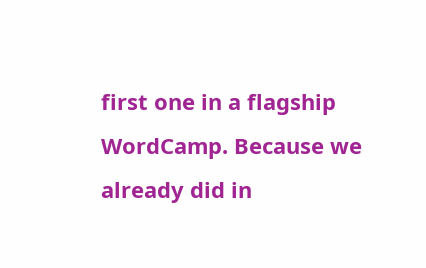first one in a flagship WordCamp. Because we already did in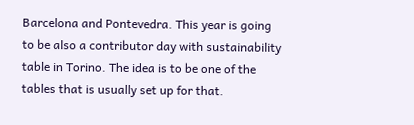Barcelona and Pontevedra. This year is going to be also a contributor day with sustainability table in Torino. The idea is to be one of the tables that is usually set up for that.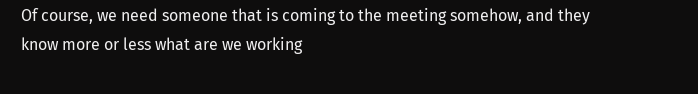Of course, we need someone that is coming to the meeting somehow, and they know more or less what are we working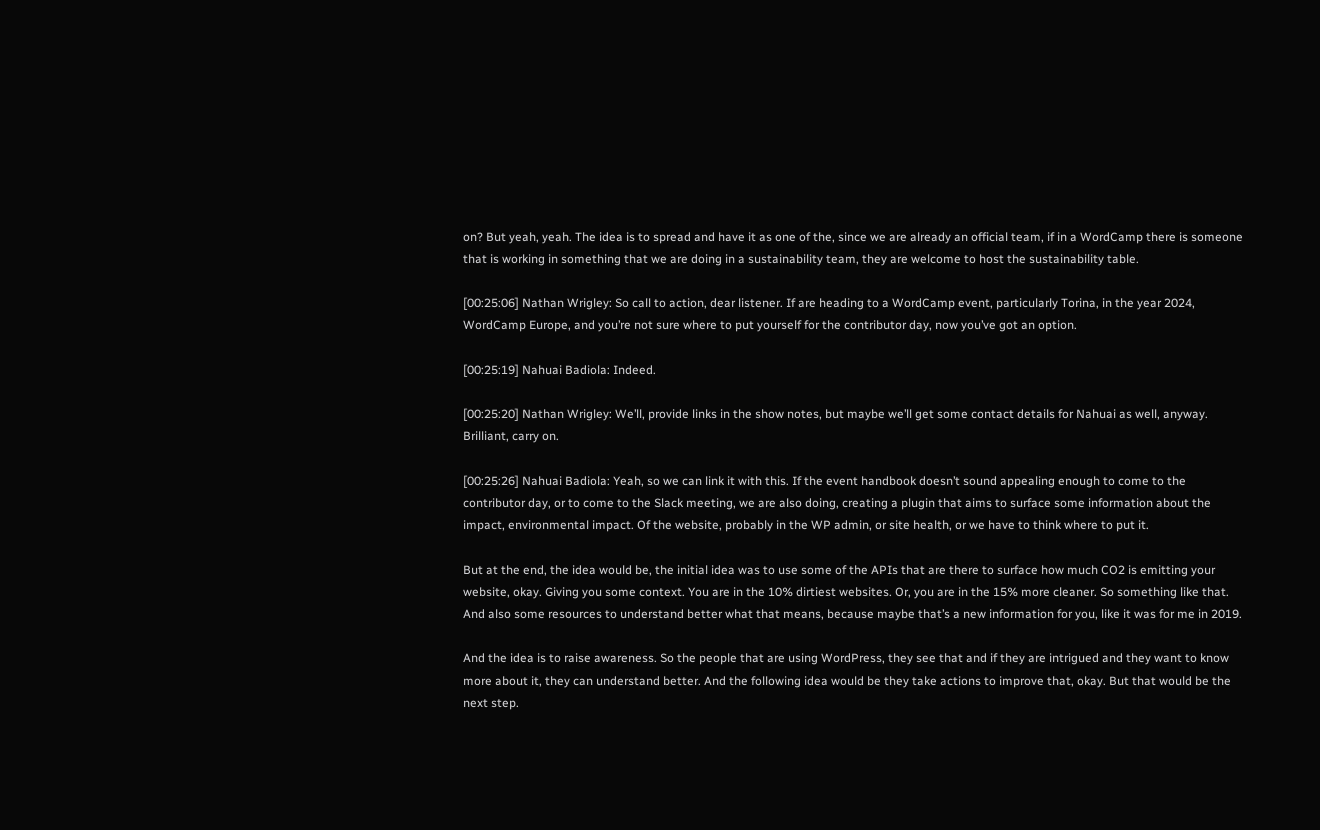on? But yeah, yeah. The idea is to spread and have it as one of the, since we are already an official team, if in a WordCamp there is someone that is working in something that we are doing in a sustainability team, they are welcome to host the sustainability table.

[00:25:06] Nathan Wrigley: So call to action, dear listener. If are heading to a WordCamp event, particularly Torina, in the year 2024, WordCamp Europe, and you’re not sure where to put yourself for the contributor day, now you’ve got an option.

[00:25:19] Nahuai Badiola: Indeed.

[00:25:20] Nathan Wrigley: We’ll, provide links in the show notes, but maybe we’ll get some contact details for Nahuai as well, anyway. Brilliant, carry on.

[00:25:26] Nahuai Badiola: Yeah, so we can link it with this. If the event handbook doesn’t sound appealing enough to come to the contributor day, or to come to the Slack meeting, we are also doing, creating a plugin that aims to surface some information about the impact, environmental impact. Of the website, probably in the WP admin, or site health, or we have to think where to put it.

But at the end, the idea would be, the initial idea was to use some of the APIs that are there to surface how much CO2 is emitting your website, okay. Giving you some context. You are in the 10% dirtiest websites. Or, you are in the 15% more cleaner. So something like that. And also some resources to understand better what that means, because maybe that’s a new information for you, like it was for me in 2019.

And the idea is to raise awareness. So the people that are using WordPress, they see that and if they are intrigued and they want to know more about it, they can understand better. And the following idea would be they take actions to improve that, okay. But that would be the next step.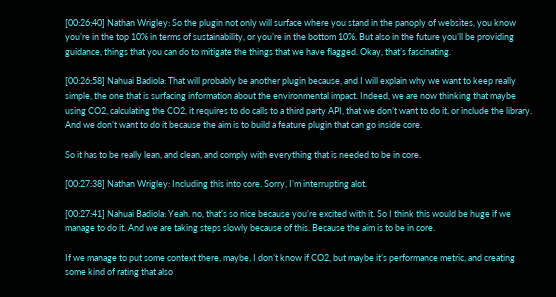[00:26:40] Nathan Wrigley: So the plugin not only will surface where you stand in the panoply of websites, you know you’re in the top 10% in terms of sustainability, or you’re in the bottom 10%. But also in the future you’ll be providing guidance, things that you can do to mitigate the things that we have flagged. Okay, that’s fascinating.

[00:26:58] Nahuai Badiola: That will probably be another plugin because, and I will explain why we want to keep really simple, the one that is surfacing information about the environmental impact. Indeed, we are now thinking that maybe using CO2, calculating the CO2, it requires to do calls to a third party API, that we don’t want to do it, or include the library. And we don’t want to do it because the aim is to build a feature plugin that can go inside core.

So it has to be really lean, and clean, and comply with everything that is needed to be in core.

[00:27:38] Nathan Wrigley: Including this into core. Sorry, I’m interrupting alot.

[00:27:41] Nahuai Badiola: Yeah. no, that’s so nice because you’re excited with it. So I think this would be huge if we manage to do it. And we are taking steps slowly because of this. Because the aim is to be in core.

If we manage to put some context there, maybe, I don’t know if CO2, but maybe it’s performance metric, and creating some kind of rating that also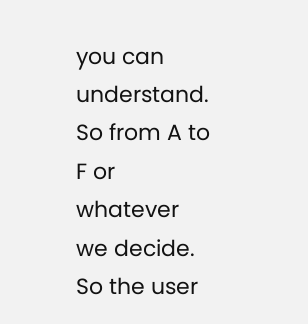you can understand. So from A to F or whatever we decide. So the user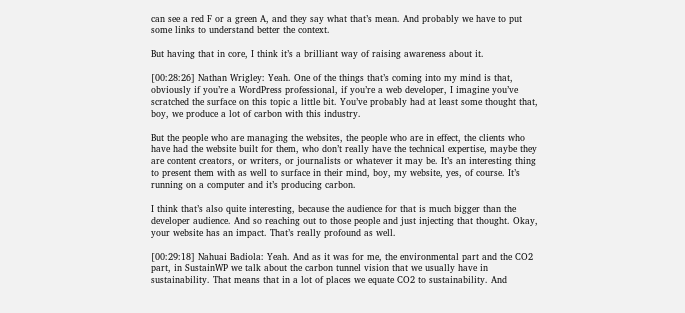can see a red F or a green A, and they say what that’s mean. And probably we have to put some links to understand better the context.

But having that in core, I think it’s a brilliant way of raising awareness about it.

[00:28:26] Nathan Wrigley: Yeah. One of the things that’s coming into my mind is that, obviously if you’re a WordPress professional, if you’re a web developer, I imagine you’ve scratched the surface on this topic a little bit. You’ve probably had at least some thought that, boy, we produce a lot of carbon with this industry.

But the people who are managing the websites, the people who are in effect, the clients who have had the website built for them, who don’t really have the technical expertise, maybe they are content creators, or writers, or journalists or whatever it may be. It’s an interesting thing to present them with as well to surface in their mind, boy, my website, yes, of course. It’s running on a computer and it’s producing carbon.

I think that’s also quite interesting, because the audience for that is much bigger than the developer audience. And so reaching out to those people and just injecting that thought. Okay, your website has an impact. That’s really profound as well.

[00:29:18] Nahuai Badiola: Yeah. And as it was for me, the environmental part and the CO2 part, in SustainWP we talk about the carbon tunnel vision that we usually have in sustainability. That means that in a lot of places we equate CO2 to sustainability. And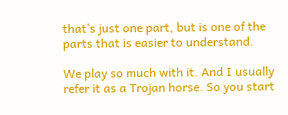that’s just one part, but is one of the parts that is easier to understand.

We play so much with it. And I usually refer it as a Trojan horse. So you start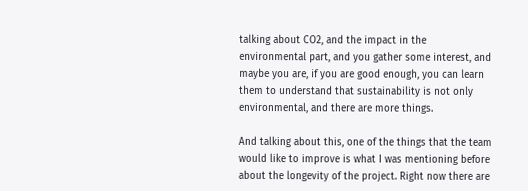talking about CO2, and the impact in the environmental part, and you gather some interest, and maybe you are, if you are good enough, you can learn them to understand that sustainability is not only environmental, and there are more things.

And talking about this, one of the things that the team would like to improve is what I was mentioning before about the longevity of the project. Right now there are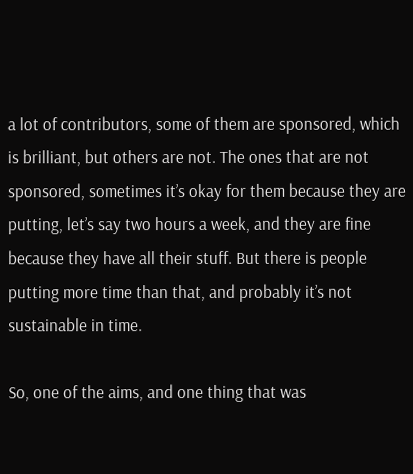a lot of contributors, some of them are sponsored, which is brilliant, but others are not. The ones that are not sponsored, sometimes it’s okay for them because they are putting, let’s say two hours a week, and they are fine because they have all their stuff. But there is people putting more time than that, and probably it’s not sustainable in time.

So, one of the aims, and one thing that was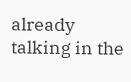already talking in the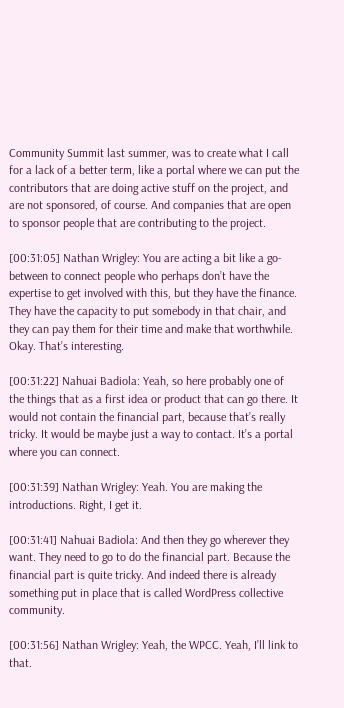Community Summit last summer, was to create what I call for a lack of a better term, like a portal where we can put the contributors that are doing active stuff on the project, and are not sponsored, of course. And companies that are open to sponsor people that are contributing to the project.

[00:31:05] Nathan Wrigley: You are acting a bit like a go-between to connect people who perhaps don’t have the expertise to get involved with this, but they have the finance. They have the capacity to put somebody in that chair, and they can pay them for their time and make that worthwhile. Okay. That’s interesting.

[00:31:22] Nahuai Badiola: Yeah, so here probably one of the things that as a first idea or product that can go there. It would not contain the financial part, because that’s really tricky. It would be maybe just a way to contact. It’s a portal where you can connect.

[00:31:39] Nathan Wrigley: Yeah. You are making the introductions. Right, I get it.

[00:31:41] Nahuai Badiola: And then they go wherever they want. They need to go to do the financial part. Because the financial part is quite tricky. And indeed there is already something put in place that is called WordPress collective community.

[00:31:56] Nathan Wrigley: Yeah, the WPCC. Yeah, I’ll link to that.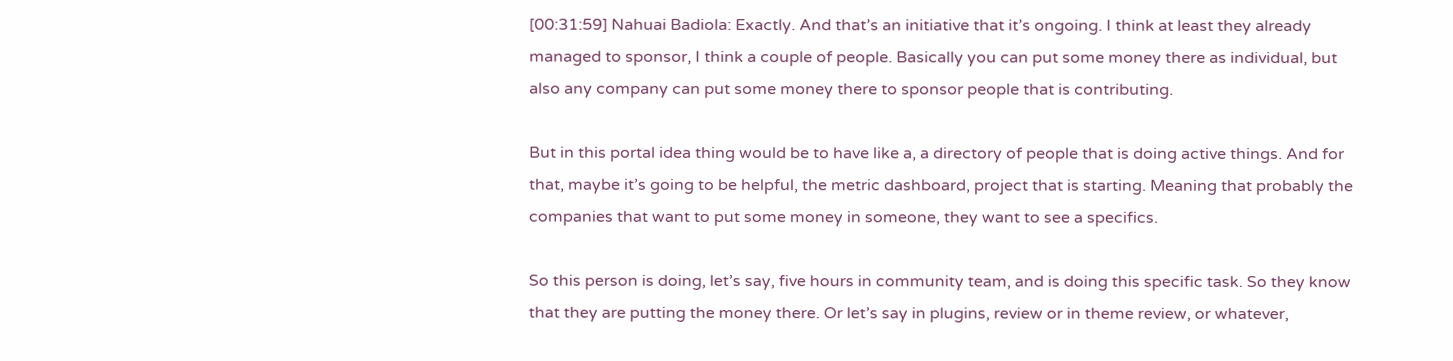[00:31:59] Nahuai Badiola: Exactly. And that’s an initiative that it’s ongoing. I think at least they already managed to sponsor, I think a couple of people. Basically you can put some money there as individual, but also any company can put some money there to sponsor people that is contributing.

But in this portal idea thing would be to have like a, a directory of people that is doing active things. And for that, maybe it’s going to be helpful, the metric dashboard, project that is starting. Meaning that probably the companies that want to put some money in someone, they want to see a specifics.

So this person is doing, let’s say, five hours in community team, and is doing this specific task. So they know that they are putting the money there. Or let’s say in plugins, review or in theme review, or whatever,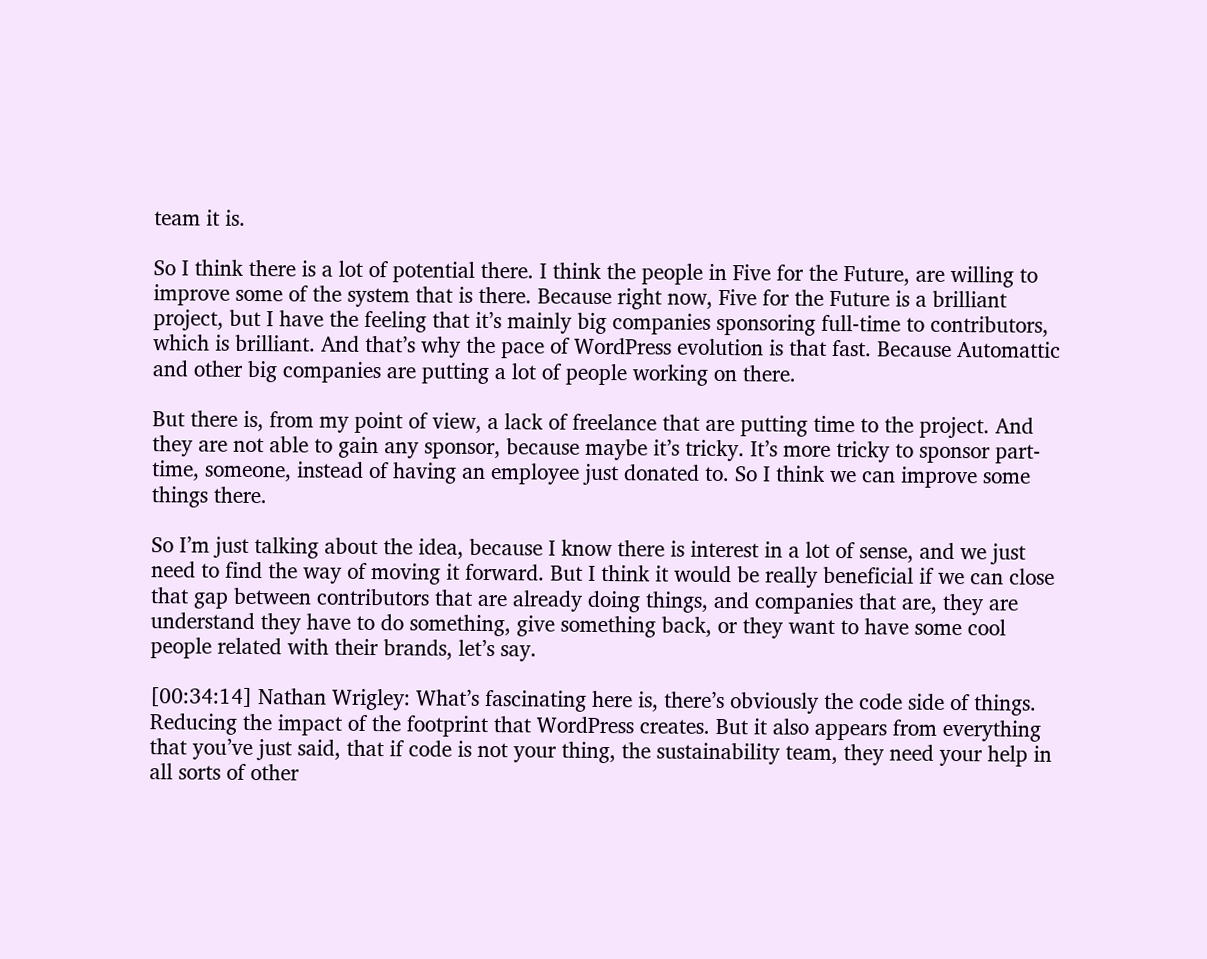team it is.

So I think there is a lot of potential there. I think the people in Five for the Future, are willing to improve some of the system that is there. Because right now, Five for the Future is a brilliant project, but I have the feeling that it’s mainly big companies sponsoring full-time to contributors, which is brilliant. And that’s why the pace of WordPress evolution is that fast. Because Automattic and other big companies are putting a lot of people working on there.

But there is, from my point of view, a lack of freelance that are putting time to the project. And they are not able to gain any sponsor, because maybe it’s tricky. It’s more tricky to sponsor part-time, someone, instead of having an employee just donated to. So I think we can improve some things there.

So I’m just talking about the idea, because I know there is interest in a lot of sense, and we just need to find the way of moving it forward. But I think it would be really beneficial if we can close that gap between contributors that are already doing things, and companies that are, they are understand they have to do something, give something back, or they want to have some cool people related with their brands, let’s say.

[00:34:14] Nathan Wrigley: What’s fascinating here is, there’s obviously the code side of things. Reducing the impact of the footprint that WordPress creates. But it also appears from everything that you’ve just said, that if code is not your thing, the sustainability team, they need your help in all sorts of other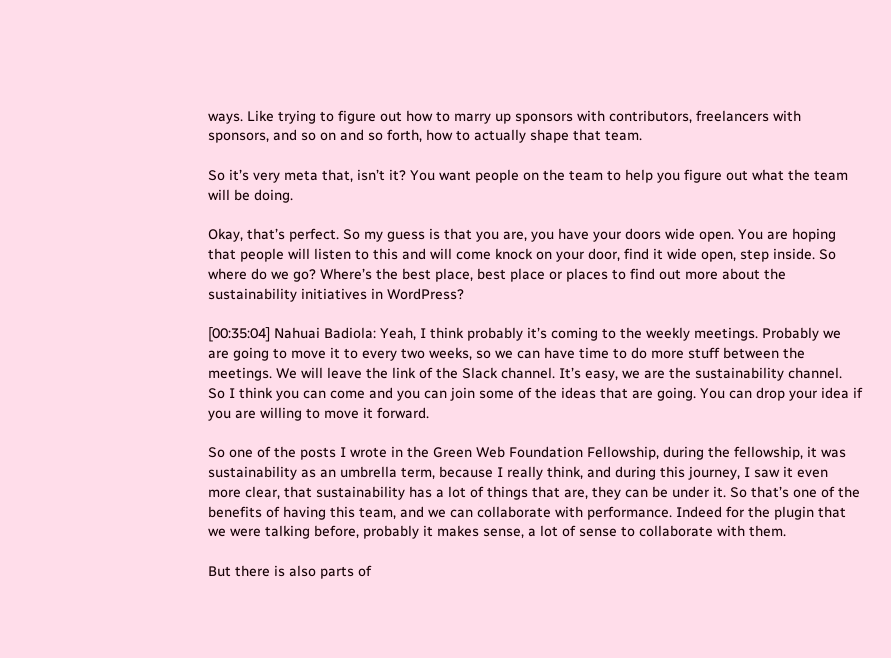ways. Like trying to figure out how to marry up sponsors with contributors, freelancers with sponsors, and so on and so forth, how to actually shape that team.

So it’s very meta that, isn’t it? You want people on the team to help you figure out what the team will be doing.

Okay, that’s perfect. So my guess is that you are, you have your doors wide open. You are hoping that people will listen to this and will come knock on your door, find it wide open, step inside. So where do we go? Where’s the best place, best place or places to find out more about the sustainability initiatives in WordPress?

[00:35:04] Nahuai Badiola: Yeah, I think probably it’s coming to the weekly meetings. Probably we are going to move it to every two weeks, so we can have time to do more stuff between the meetings. We will leave the link of the Slack channel. It’s easy, we are the sustainability channel. So I think you can come and you can join some of the ideas that are going. You can drop your idea if you are willing to move it forward.

So one of the posts I wrote in the Green Web Foundation Fellowship, during the fellowship, it was sustainability as an umbrella term, because I really think, and during this journey, I saw it even more clear, that sustainability has a lot of things that are, they can be under it. So that’s one of the benefits of having this team, and we can collaborate with performance. Indeed for the plugin that we were talking before, probably it makes sense, a lot of sense to collaborate with them.

But there is also parts of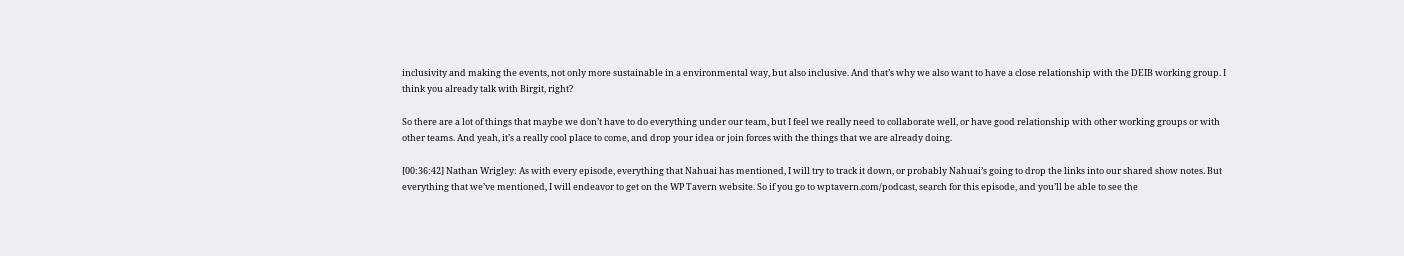inclusivity and making the events, not only more sustainable in a environmental way, but also inclusive. And that’s why we also want to have a close relationship with the DEIB working group. I think you already talk with Birgit, right?

So there are a lot of things that maybe we don’t have to do everything under our team, but I feel we really need to collaborate well, or have good relationship with other working groups or with other teams. And yeah, it’s a really cool place to come, and drop your idea or join forces with the things that we are already doing.

[00:36:42] Nathan Wrigley: As with every episode, everything that Nahuai has mentioned, I will try to track it down, or probably Nahuai’s going to drop the links into our shared show notes. But everything that we’ve mentioned, I will endeavor to get on the WP Tavern website. So if you go to wptavern.com/podcast, search for this episode, and you’ll be able to see the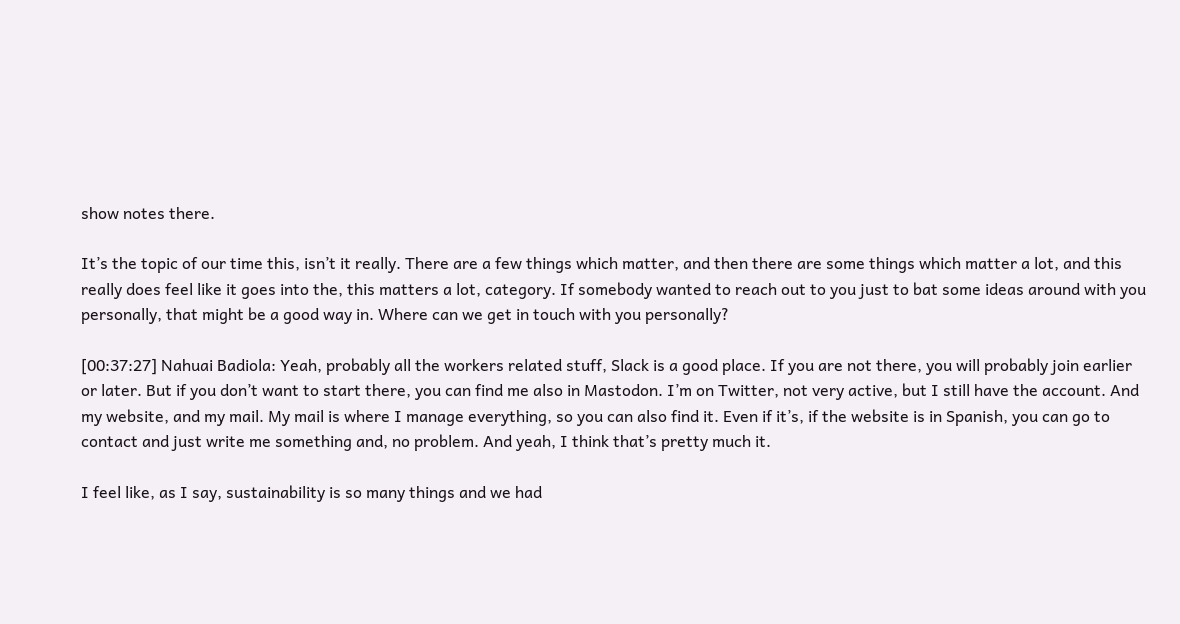show notes there.

It’s the topic of our time this, isn’t it really. There are a few things which matter, and then there are some things which matter a lot, and this really does feel like it goes into the, this matters a lot, category. If somebody wanted to reach out to you just to bat some ideas around with you personally, that might be a good way in. Where can we get in touch with you personally?

[00:37:27] Nahuai Badiola: Yeah, probably all the workers related stuff, Slack is a good place. If you are not there, you will probably join earlier or later. But if you don’t want to start there, you can find me also in Mastodon. I’m on Twitter, not very active, but I still have the account. And my website, and my mail. My mail is where I manage everything, so you can also find it. Even if it’s, if the website is in Spanish, you can go to contact and just write me something and, no problem. And yeah, I think that’s pretty much it.

I feel like, as I say, sustainability is so many things and we had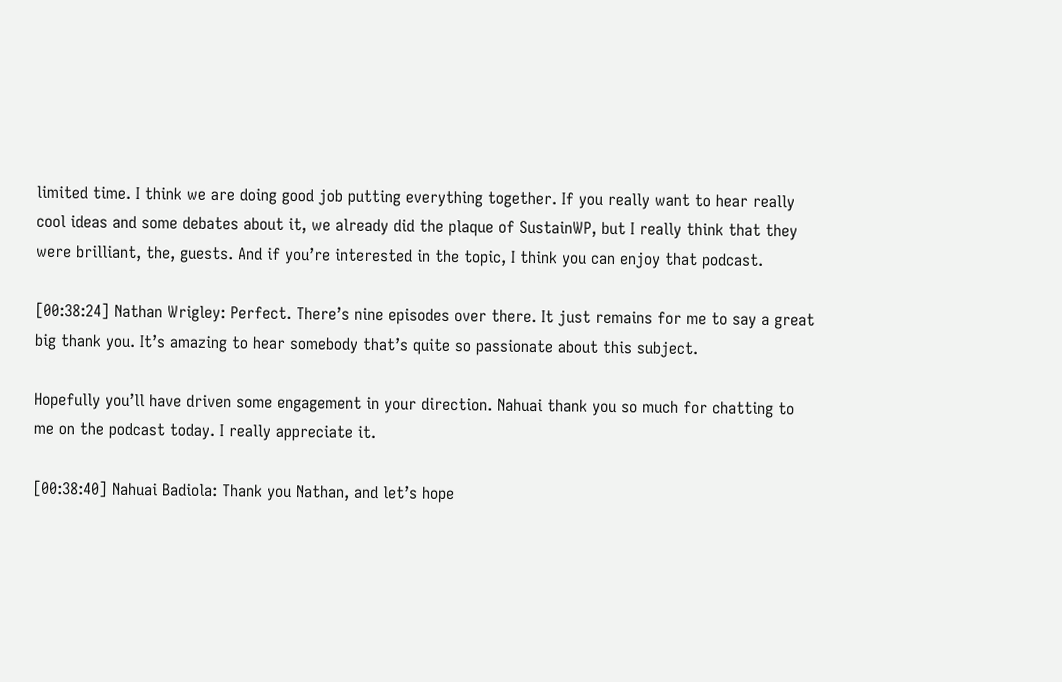limited time. I think we are doing good job putting everything together. If you really want to hear really cool ideas and some debates about it, we already did the plaque of SustainWP, but I really think that they were brilliant, the, guests. And if you’re interested in the topic, I think you can enjoy that podcast.

[00:38:24] Nathan Wrigley: Perfect. There’s nine episodes over there. It just remains for me to say a great big thank you. It’s amazing to hear somebody that’s quite so passionate about this subject.

Hopefully you’ll have driven some engagement in your direction. Nahuai thank you so much for chatting to me on the podcast today. I really appreciate it.

[00:38:40] Nahuai Badiola: Thank you Nathan, and let’s hope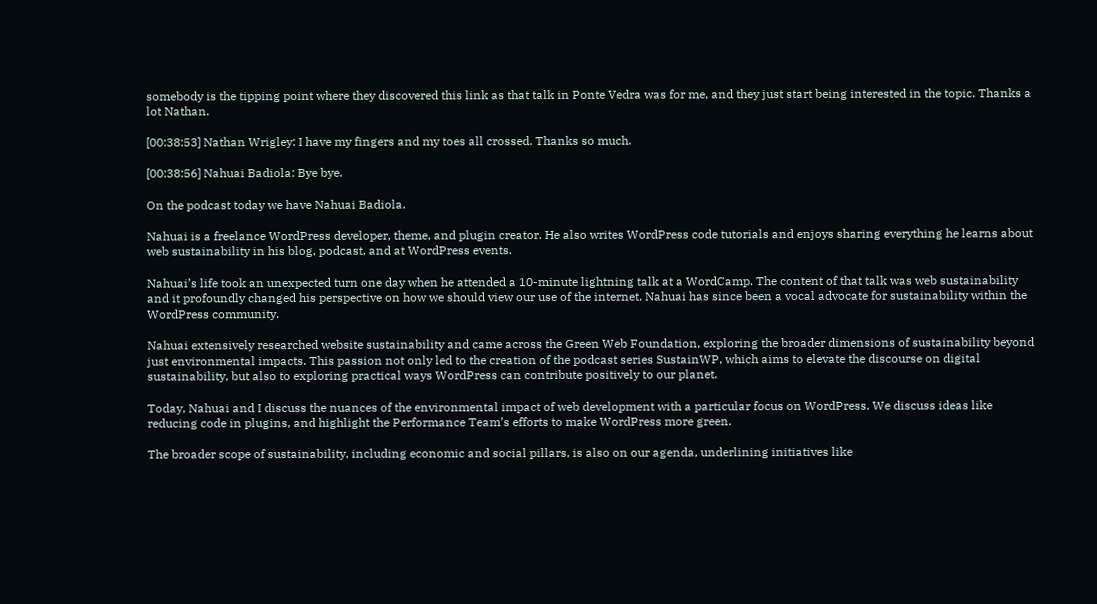somebody is the tipping point where they discovered this link as that talk in Ponte Vedra was for me, and they just start being interested in the topic. Thanks a lot Nathan.

[00:38:53] Nathan Wrigley: I have my fingers and my toes all crossed. Thanks so much.

[00:38:56] Nahuai Badiola: Bye bye.

On the podcast today we have Nahuai Badiola.

Nahuai is a freelance WordPress developer, theme, and plugin creator. He also writes WordPress code tutorials and enjoys sharing everything he learns about web sustainability in his blog, podcast, and at WordPress events.

Nahuai’s life took an unexpected turn one day when he attended a 10-minute lightning talk at a WordCamp. The content of that talk was web sustainability and it profoundly changed his perspective on how we should view our use of the internet. Nahuai has since been a vocal advocate for sustainability within the WordPress community.

Nahuai extensively researched website sustainability and came across the Green Web Foundation, exploring the broader dimensions of sustainability beyond just environmental impacts. This passion not only led to the creation of the podcast series SustainWP, which aims to elevate the discourse on digital sustainability, but also to exploring practical ways WordPress can contribute positively to our planet.

Today, Nahuai and I discuss the nuances of the environmental impact of web development with a particular focus on WordPress. We discuss ideas like reducing code in plugins, and highlight the Performance Team’s efforts to make WordPress more green.

The broader scope of sustainability, including economic and social pillars, is also on our agenda, underlining initiatives like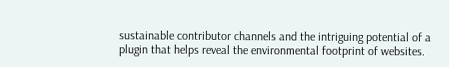sustainable contributor channels and the intriguing potential of a plugin that helps reveal the environmental footprint of websites.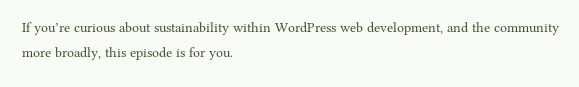If you’re curious about sustainability within WordPress web development, and the community more broadly, this episode is for you.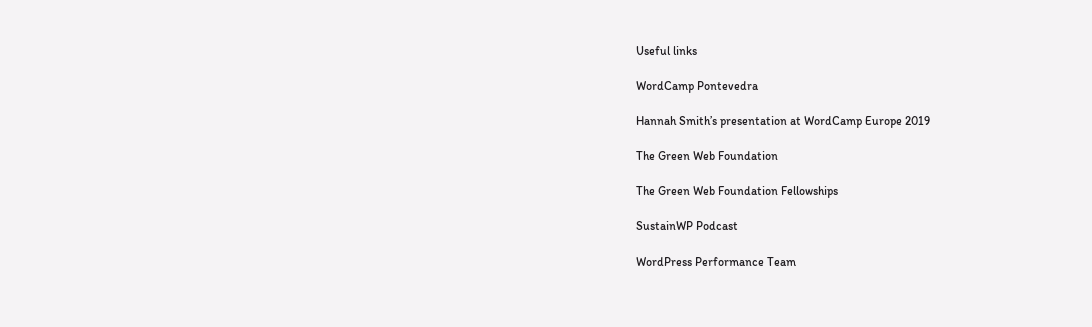Useful links

WordCamp Pontevedra

Hannah Smith’s presentation at WordCamp Europe 2019

The Green Web Foundation

The Green Web Foundation Fellowships

SustainWP Podcast

WordPress Performance Team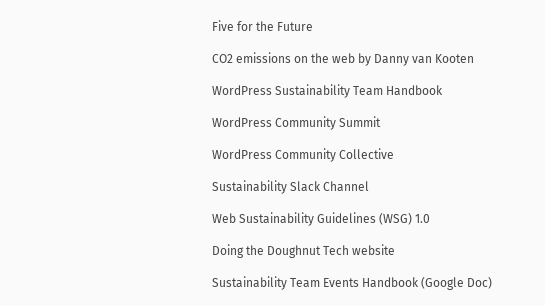Five for the Future

CO2 emissions on the web by Danny van Kooten

WordPress Sustainability Team Handbook

WordPress Community Summit

WordPress Community Collective

Sustainability Slack Channel

Web Sustainability Guidelines (WSG) 1.0

Doing the Doughnut Tech website

Sustainability Team Events Handbook (Google Doc)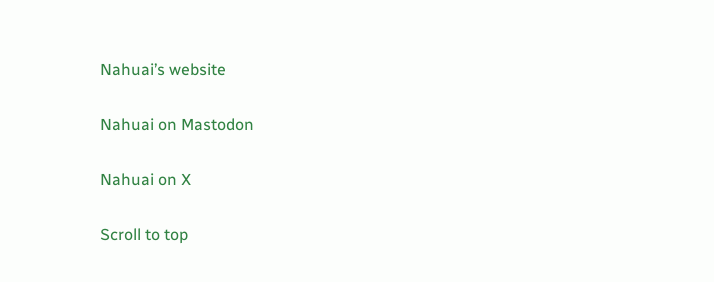Nahuai’s website

Nahuai on Mastodon

Nahuai on X

Scroll to top